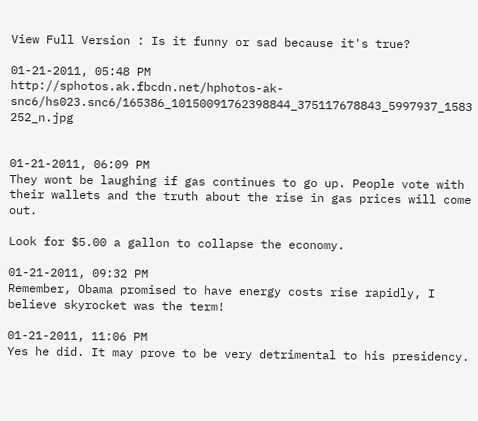View Full Version : Is it funny or sad because it's true?

01-21-2011, 05:48 PM
http://sphotos.ak.fbcdn.net/hphotos-ak-snc6/hs023.snc6/165386_10150091762398844_375117678843_5997937_1583 252_n.jpg


01-21-2011, 06:09 PM
They wont be laughing if gas continues to go up. People vote with their wallets and the truth about the rise in gas prices will come out.

Look for $5.00 a gallon to collapse the economy.

01-21-2011, 09:32 PM
Remember, Obama promised to have energy costs rise rapidly, I believe skyrocket was the term!

01-21-2011, 11:06 PM
Yes he did. It may prove to be very detrimental to his presidency.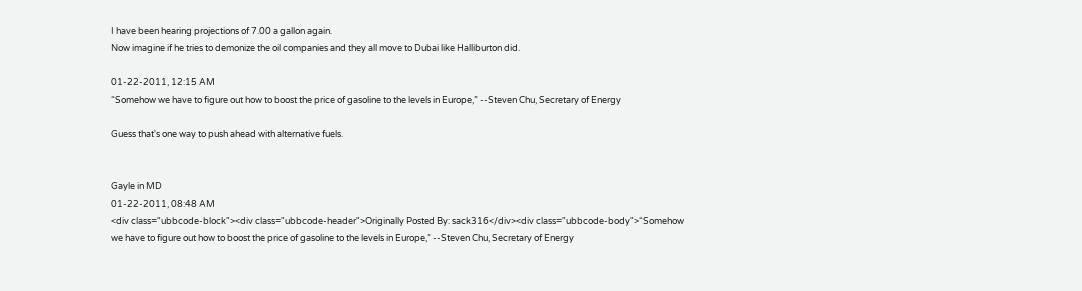I have been hearing projections of 7.00 a gallon again.
Now imagine if he tries to demonize the oil companies and they all move to Dubai like Halliburton did.

01-22-2011, 12:15 AM
“Somehow we have to figure out how to boost the price of gasoline to the levels in Europe,” --Steven Chu, Secretary of Energy

Guess that's one way to push ahead with alternative fuels.


Gayle in MD
01-22-2011, 08:48 AM
<div class="ubbcode-block"><div class="ubbcode-header">Originally Posted By: sack316</div><div class="ubbcode-body">“Somehow we have to figure out how to boost the price of gasoline to the levels in Europe,” --Steven Chu, Secretary of Energy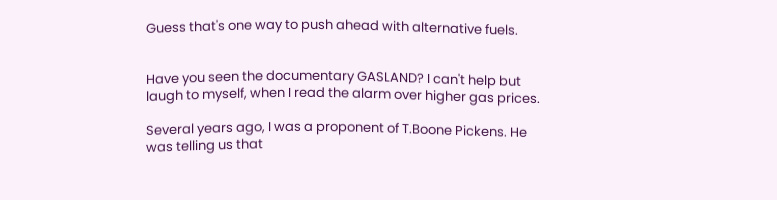Guess that's one way to push ahead with alternative fuels.


Have you seen the documentary GASLAND? I can't help but laugh to myself, when I read the alarm over higher gas prices.

Several years ago, I was a proponent of T.Boone Pickens. He was telling us that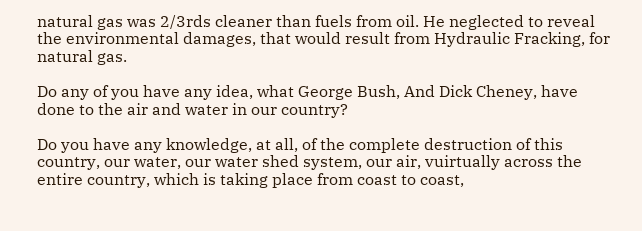natural gas was 2/3rds cleaner than fuels from oil. He neglected to reveal the environmental damages, that would result from Hydraulic Fracking, for natural gas.

Do any of you have any idea, what George Bush, And Dick Cheney, have done to the air and water in our country?

Do you have any knowledge, at all, of the complete destruction of this country, our water, our water shed system, our air, vuirtually across the entire country, which is taking place from coast to coast,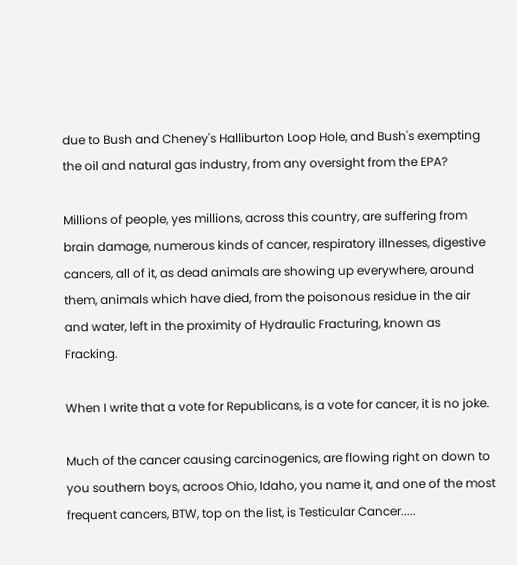due to Bush and Cheney's Halliburton Loop Hole, and Bush's exempting the oil and natural gas industry, from any oversight from the EPA?

Millions of people, yes millions, across this country, are suffering from brain damage, numerous kinds of cancer, respiratory illnesses, digestive cancers, all of it, as dead animals are showing up everywhere, around them, animals which have died, from the poisonous residue in the air and water, left in the proximity of Hydraulic Fracturing, known as Fracking.

When I write that a vote for Republicans, is a vote for cancer, it is no joke.

Much of the cancer causing carcinogenics, are flowing right on down to you southern boys, acroos Ohio, Idaho, you name it, and one of the most frequent cancers, BTW, top on the list, is Testicular Cancer.....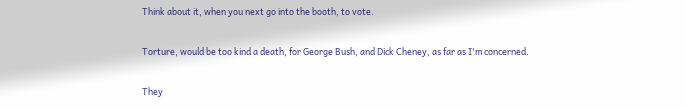Think about it, when you next go into the booth, to vote.

Torture, would be too kind a death, for George Bush, and Dick Cheney, as far as I'm concerned.

They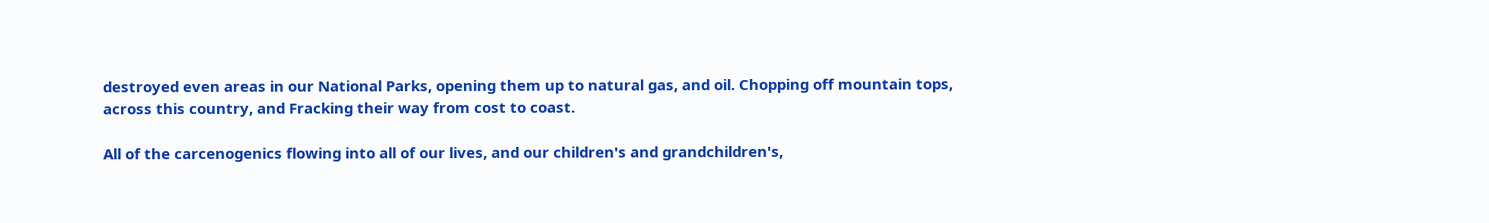destroyed even areas in our National Parks, opening them up to natural gas, and oil. Chopping off mountain tops, across this country, and Fracking their way from cost to coast.

All of the carcenogenics flowing into all of our lives, and our children's and grandchildren's,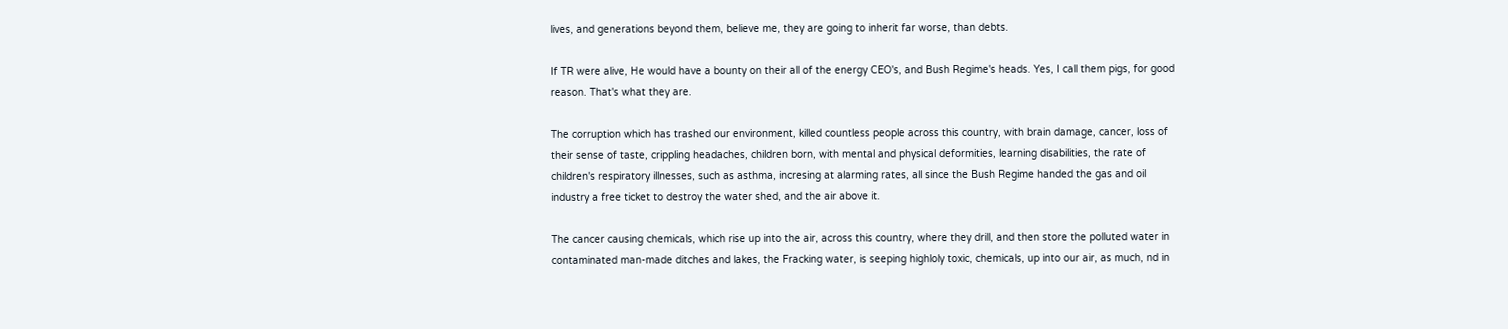lives, and generations beyond them, believe me, they are going to inherit far worse, than debts.

If TR were alive, He would have a bounty on their all of the energy CEO's, and Bush Regime's heads. Yes, I call them pigs, for good reason. That's what they are.

The corruption which has trashed our environment, killed countless people across this country, with brain damage, cancer, loss of their sense of taste, crippling headaches, children born, with mental and physical deformities, learning disabilities, the rate of children's respiratory illnesses, such as asthma, incresing at alarming rates, all since the Bush Regime handed the gas and oil industry a free ticket to destroy the water shed, and the air above it.

The cancer causing chemicals, which rise up into the air, across this country, where they drill, and then store the polluted water in contaminated man-made ditches and lakes, the Fracking water, is seeping highloly toxic, chemicals, up into our air, as much, nd in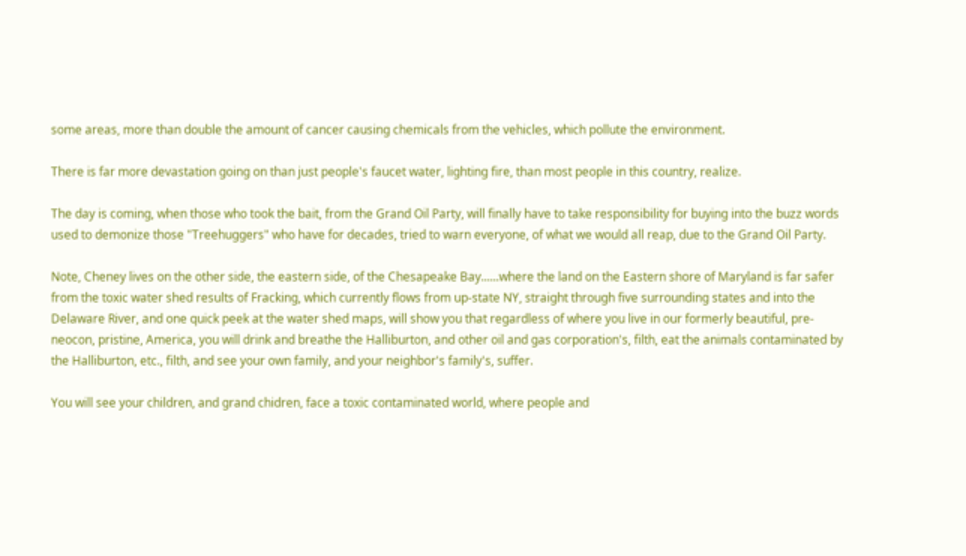some areas, more than double the amount of cancer causing chemicals from the vehicles, which pollute the environment.

There is far more devastation going on than just people's faucet water, lighting fire, than most people in this country, realize.

The day is coming, when those who took the bait, from the Grand Oil Party, will finally have to take responsibility for buying into the buzz words used to demonize those "Treehuggers" who have for decades, tried to warn everyone, of what we would all reap, due to the Grand Oil Party.

Note, Cheney lives on the other side, the eastern side, of the Chesapeake Bay......where the land on the Eastern shore of Maryland is far safer from the toxic water shed results of Fracking, which currently flows from up-state NY, straight through five surrounding states and into the Delaware River, and one quick peek at the water shed maps, will show you that regardless of where you live in our formerly beautiful, pre-neocon, pristine, America, you will drink and breathe the Halliburton, and other oil and gas corporation's, filth, eat the animals contaminated by the Halliburton, etc., filth, and see your own family, and your neighbor's family's, suffer.

You will see your children, and grand chidren, face a toxic contaminated world, where people and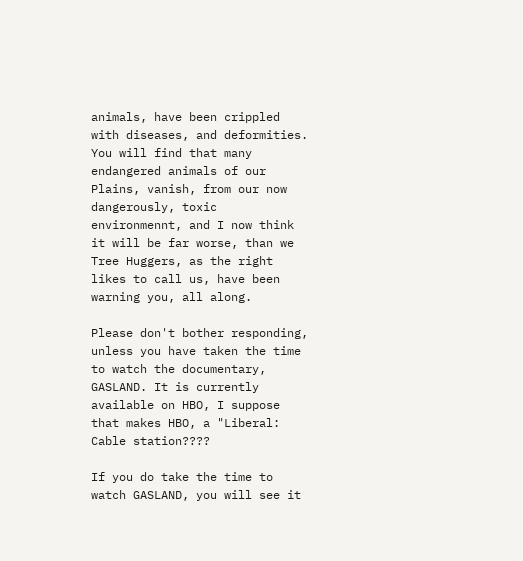animals, have been crippled with diseases, and deformities. You will find that many endangered animals of our Plains, vanish, from our now dangerously, toxic environmennt, and I now think it will be far worse, than we Tree Huggers, as the right likes to call us, have been warning you, all along.

Please don't bother responding, unless you have taken the time to watch the documentary, GASLAND. It is currently available on HBO, I suppose that makes HBO, a "Liberal: Cable station????

If you do take the time to watch GASLAND, you will see it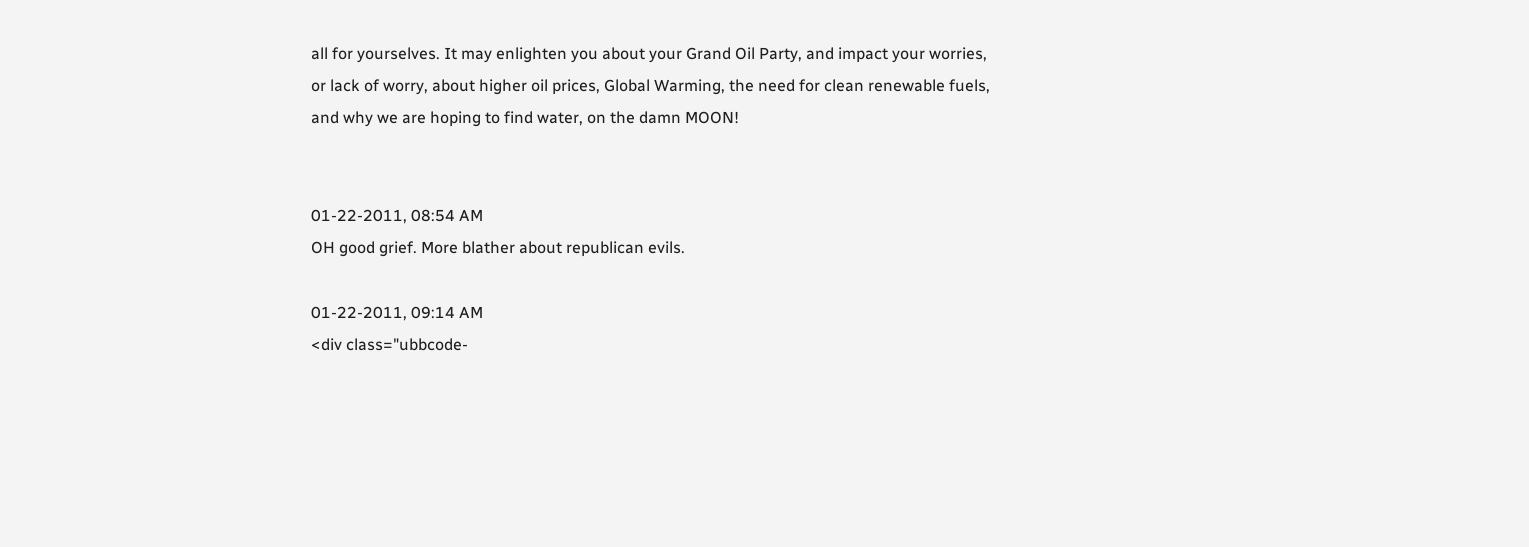all for yourselves. It may enlighten you about your Grand Oil Party, and impact your worries, or lack of worry, about higher oil prices, Global Warming, the need for clean renewable fuels, and why we are hoping to find water, on the damn MOON!


01-22-2011, 08:54 AM
OH good grief. More blather about republican evils.

01-22-2011, 09:14 AM
<div class="ubbcode-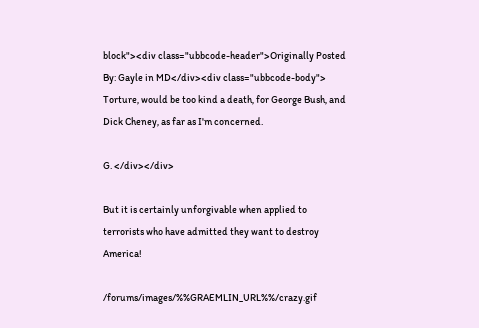block"><div class="ubbcode-header">Originally Posted By: Gayle in MD</div><div class="ubbcode-body">
Torture, would be too kind a death, for George Bush, and Dick Cheney, as far as I'm concerned.

G. </div></div>

But it is certainly unforgivable when applied to terrorists who have admitted they want to destroy America!

/forums/images/%%GRAEMLIN_URL%%/crazy.gif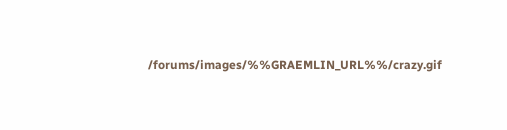/forums/images/%%GRAEMLIN_URL%%/crazy.gif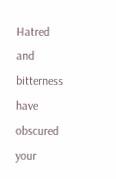Hatred and bitterness have obscured your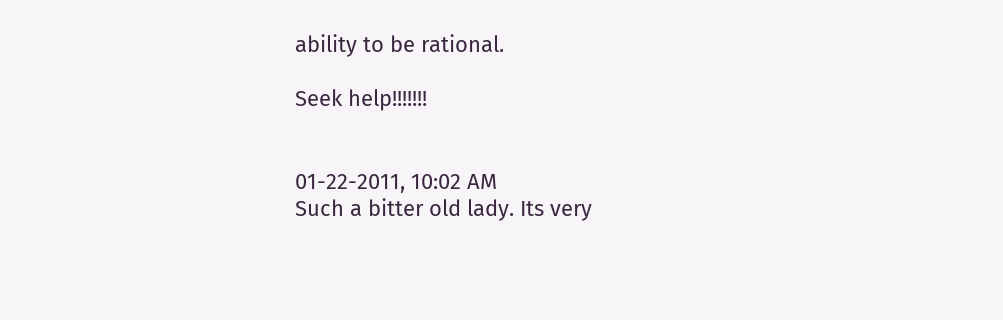ability to be rational.

Seek help!!!!!!!


01-22-2011, 10:02 AM
Such a bitter old lady. Its very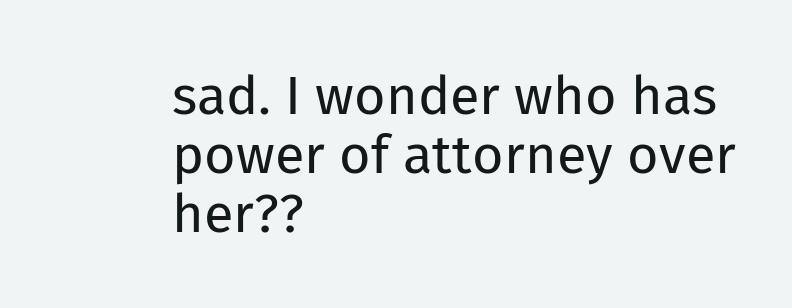sad. I wonder who has power of attorney over her??